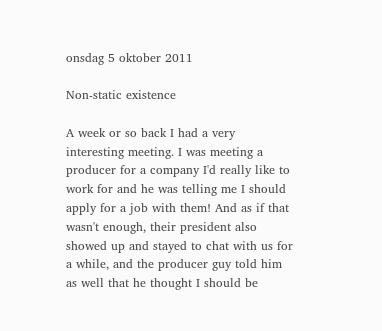onsdag 5 oktober 2011

Non-static existence

A week or so back I had a very interesting meeting. I was meeting a producer for a company I'd really like to work for and he was telling me I should apply for a job with them! And as if that wasn't enough, their president also showed up and stayed to chat with us for a while, and the producer guy told him as well that he thought I should be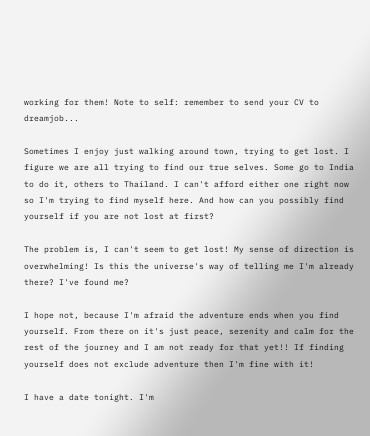working for them! Note to self: remember to send your CV to dreamjob...

Sometimes I enjoy just walking around town, trying to get lost. I figure we are all trying to find our true selves. Some go to India to do it, others to Thailand. I can't afford either one right now so I'm trying to find myself here. And how can you possibly find yourself if you are not lost at first?

The problem is, I can't seem to get lost! My sense of direction is overwhelming! Is this the universe's way of telling me I'm already there? I've found me?

I hope not, because I'm afraid the adventure ends when you find yourself. From there on it's just peace, serenity and calm for the rest of the journey and I am not ready for that yet!! If finding yourself does not exclude adventure then I'm fine with it!

I have a date tonight. I'm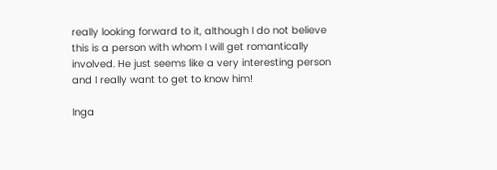really looking forward to it, although I do not believe this is a person with whom I will get romantically involved. He just seems like a very interesting person and I really want to get to know him!

Inga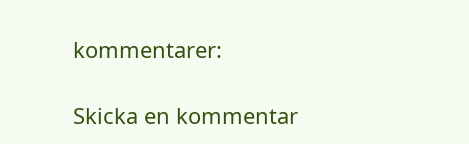kommentarer:

Skicka en kommentar